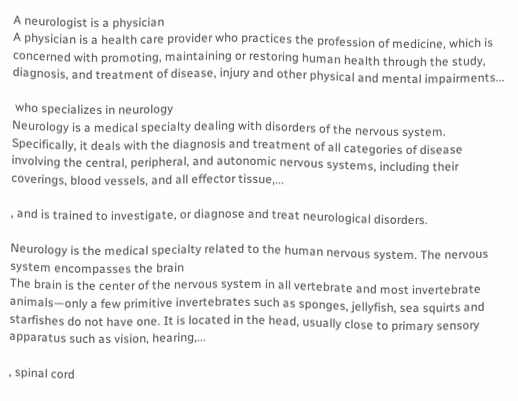A neurologist is a physician
A physician is a health care provider who practices the profession of medicine, which is concerned with promoting, maintaining or restoring human health through the study, diagnosis, and treatment of disease, injury and other physical and mental impairments...

 who specializes in neurology
Neurology is a medical specialty dealing with disorders of the nervous system. Specifically, it deals with the diagnosis and treatment of all categories of disease involving the central, peripheral, and autonomic nervous systems, including their coverings, blood vessels, and all effector tissue,...

, and is trained to investigate, or diagnose and treat neurological disorders.

Neurology is the medical specialty related to the human nervous system. The nervous system encompasses the brain
The brain is the center of the nervous system in all vertebrate and most invertebrate animals—only a few primitive invertebrates such as sponges, jellyfish, sea squirts and starfishes do not have one. It is located in the head, usually close to primary sensory apparatus such as vision, hearing,...

, spinal cord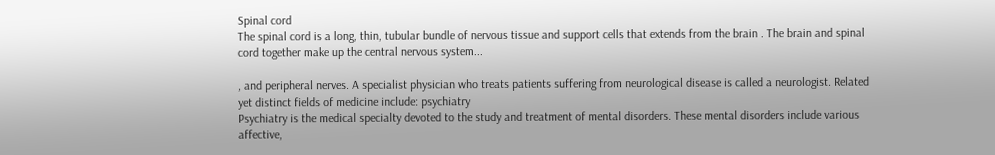Spinal cord
The spinal cord is a long, thin, tubular bundle of nervous tissue and support cells that extends from the brain . The brain and spinal cord together make up the central nervous system...

, and peripheral nerves. A specialist physician who treats patients suffering from neurological disease is called a neurologist. Related yet distinct fields of medicine include: psychiatry
Psychiatry is the medical specialty devoted to the study and treatment of mental disorders. These mental disorders include various affective,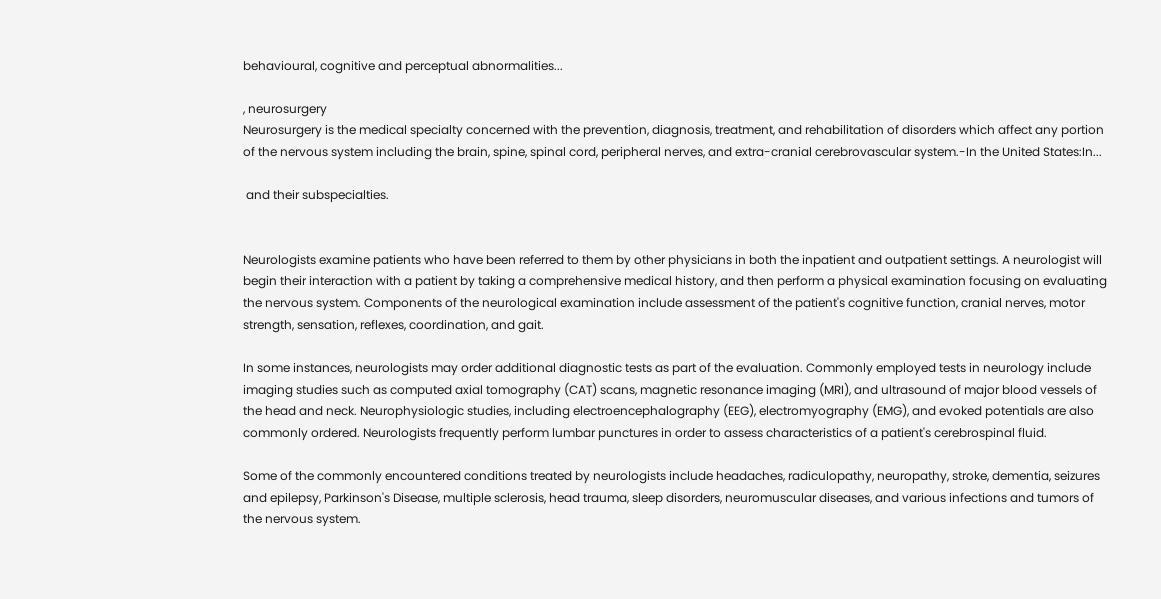behavioural, cognitive and perceptual abnormalities...

, neurosurgery
Neurosurgery is the medical specialty concerned with the prevention, diagnosis, treatment, and rehabilitation of disorders which affect any portion of the nervous system including the brain, spine, spinal cord, peripheral nerves, and extra-cranial cerebrovascular system.-In the United States:In...

 and their subspecialties.


Neurologists examine patients who have been referred to them by other physicians in both the inpatient and outpatient settings. A neurologist will begin their interaction with a patient by taking a comprehensive medical history, and then perform a physical examination focusing on evaluating the nervous system. Components of the neurological examination include assessment of the patient's cognitive function, cranial nerves, motor strength, sensation, reflexes, coordination, and gait.

In some instances, neurologists may order additional diagnostic tests as part of the evaluation. Commonly employed tests in neurology include imaging studies such as computed axial tomography (CAT) scans, magnetic resonance imaging (MRI), and ultrasound of major blood vessels of the head and neck. Neurophysiologic studies, including electroencephalography (EEG), electromyography (EMG), and evoked potentials are also commonly ordered. Neurologists frequently perform lumbar punctures in order to assess characteristics of a patient's cerebrospinal fluid.

Some of the commonly encountered conditions treated by neurologists include headaches, radiculopathy, neuropathy, stroke, dementia, seizures and epilepsy, Parkinson's Disease, multiple sclerosis, head trauma, sleep disorders, neuromuscular diseases, and various infections and tumors of the nervous system.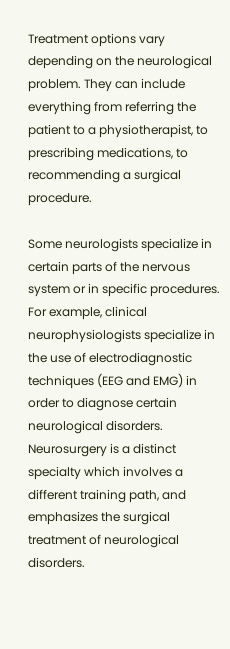Treatment options vary depending on the neurological problem. They can include everything from referring the patient to a physiotherapist, to prescribing medications, to recommending a surgical procedure.

Some neurologists specialize in certain parts of the nervous system or in specific procedures. For example, clinical neurophysiologists specialize in the use of electrodiagnostic techniques (EEG and EMG) in order to diagnose certain neurological disorders. Neurosurgery is a distinct specialty which involves a different training path, and emphasizes the surgical treatment of neurological disorders.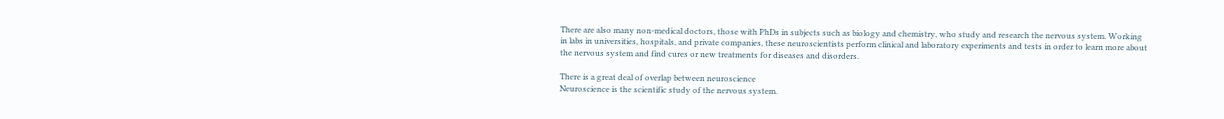There are also many non-medical doctors, those with PhDs in subjects such as biology and chemistry, who study and research the nervous system. Working in labs in universities, hospitals, and private companies, these neuroscientists perform clinical and laboratory experiments and tests in order to learn more about the nervous system and find cures or new treatments for diseases and disorders.

There is a great deal of overlap between neuroscience
Neuroscience is the scientific study of the nervous system.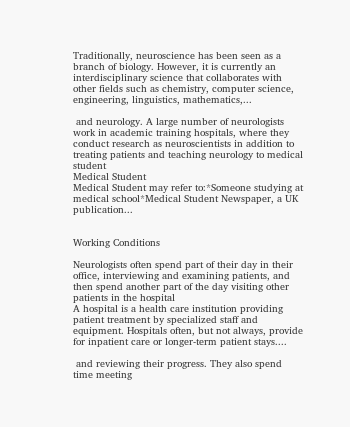Traditionally, neuroscience has been seen as a branch of biology. However, it is currently an interdisciplinary science that collaborates with other fields such as chemistry, computer science, engineering, linguistics, mathematics,...

 and neurology. A large number of neurologists work in academic training hospitals, where they conduct research as neuroscientists in addition to treating patients and teaching neurology to medical student
Medical Student
Medical Student may refer to:*Someone studying at medical school*Medical Student Newspaper, a UK publication...


Working Conditions

Neurologists often spend part of their day in their office, interviewing and examining patients, and then spend another part of the day visiting other patients in the hospital
A hospital is a health care institution providing patient treatment by specialized staff and equipment. Hospitals often, but not always, provide for inpatient care or longer-term patient stays....

 and reviewing their progress. They also spend time meeting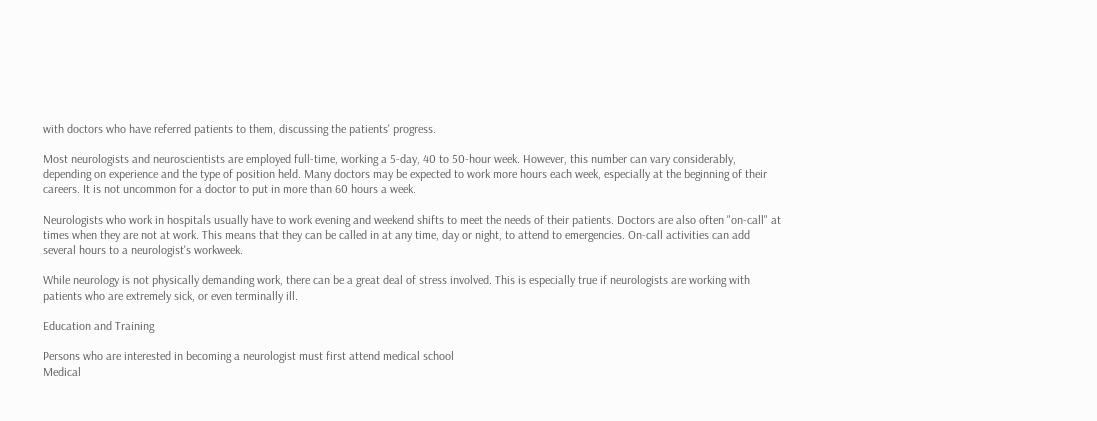with doctors who have referred patients to them, discussing the patients' progress.

Most neurologists and neuroscientists are employed full-time, working a 5-day, 40 to 50-hour week. However, this number can vary considerably, depending on experience and the type of position held. Many doctors may be expected to work more hours each week, especially at the beginning of their careers. It is not uncommon for a doctor to put in more than 60 hours a week.

Neurologists who work in hospitals usually have to work evening and weekend shifts to meet the needs of their patients. Doctors are also often "on-call" at times when they are not at work. This means that they can be called in at any time, day or night, to attend to emergencies. On-call activities can add several hours to a neurologist's workweek.

While neurology is not physically demanding work, there can be a great deal of stress involved. This is especially true if neurologists are working with patients who are extremely sick, or even terminally ill.

Education and Training

Persons who are interested in becoming a neurologist must first attend medical school
Medical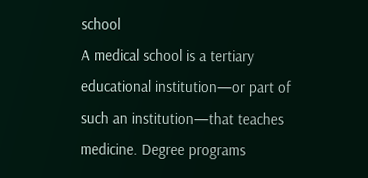school
A medical school is a tertiary educational institution—or part of such an institution—that teaches medicine. Degree programs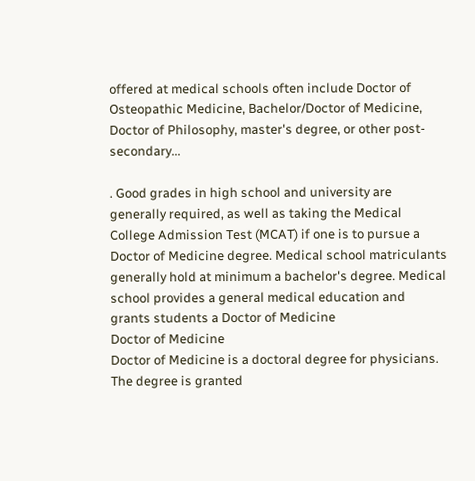offered at medical schools often include Doctor of Osteopathic Medicine, Bachelor/Doctor of Medicine, Doctor of Philosophy, master's degree, or other post-secondary...

. Good grades in high school and university are generally required, as well as taking the Medical College Admission Test (MCAT) if one is to pursue a Doctor of Medicine degree. Medical school matriculants generally hold at minimum a bachelor's degree. Medical school provides a general medical education and grants students a Doctor of Medicine
Doctor of Medicine
Doctor of Medicine is a doctoral degree for physicians. The degree is granted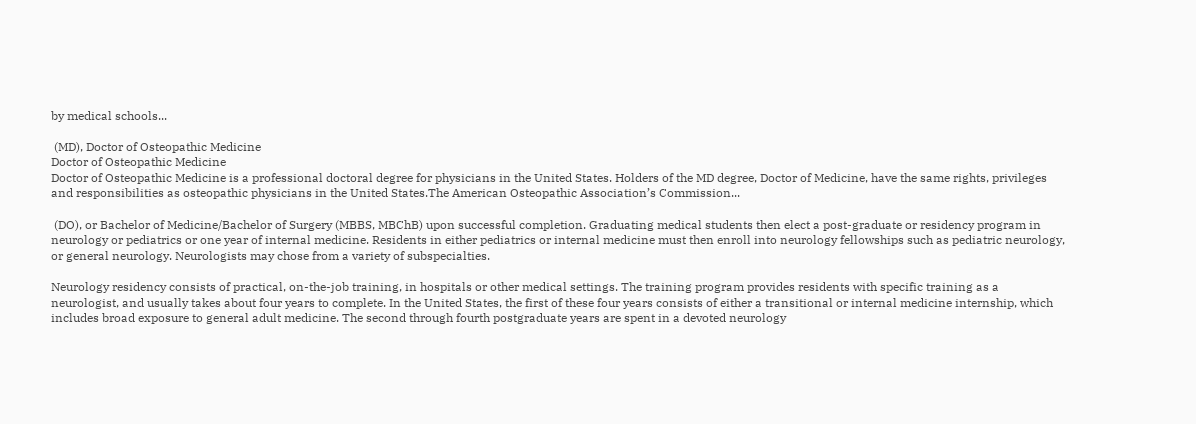by medical schools...

 (MD), Doctor of Osteopathic Medicine
Doctor of Osteopathic Medicine
Doctor of Osteopathic Medicine is a professional doctoral degree for physicians in the United States. Holders of the MD degree, Doctor of Medicine, have the same rights, privileges and responsibilities as osteopathic physicians in the United States.The American Osteopathic Association’s Commission...

 (DO), or Bachelor of Medicine/Bachelor of Surgery (MBBS, MBChB) upon successful completion. Graduating medical students then elect a post-graduate or residency program in neurology or pediatrics or one year of internal medicine. Residents in either pediatrics or internal medicine must then enroll into neurology fellowships such as pediatric neurology, or general neurology. Neurologists may chose from a variety of subspecialties.

Neurology residency consists of practical, on-the-job training, in hospitals or other medical settings. The training program provides residents with specific training as a neurologist, and usually takes about four years to complete. In the United States, the first of these four years consists of either a transitional or internal medicine internship, which includes broad exposure to general adult medicine. The second through fourth postgraduate years are spent in a devoted neurology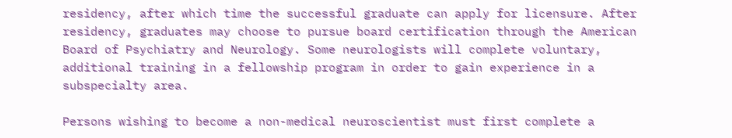residency, after which time the successful graduate can apply for licensure. After residency, graduates may choose to pursue board certification through the American Board of Psychiatry and Neurology. Some neurologists will complete voluntary, additional training in a fellowship program in order to gain experience in a subspecialty area.

Persons wishing to become a non-medical neuroscientist must first complete a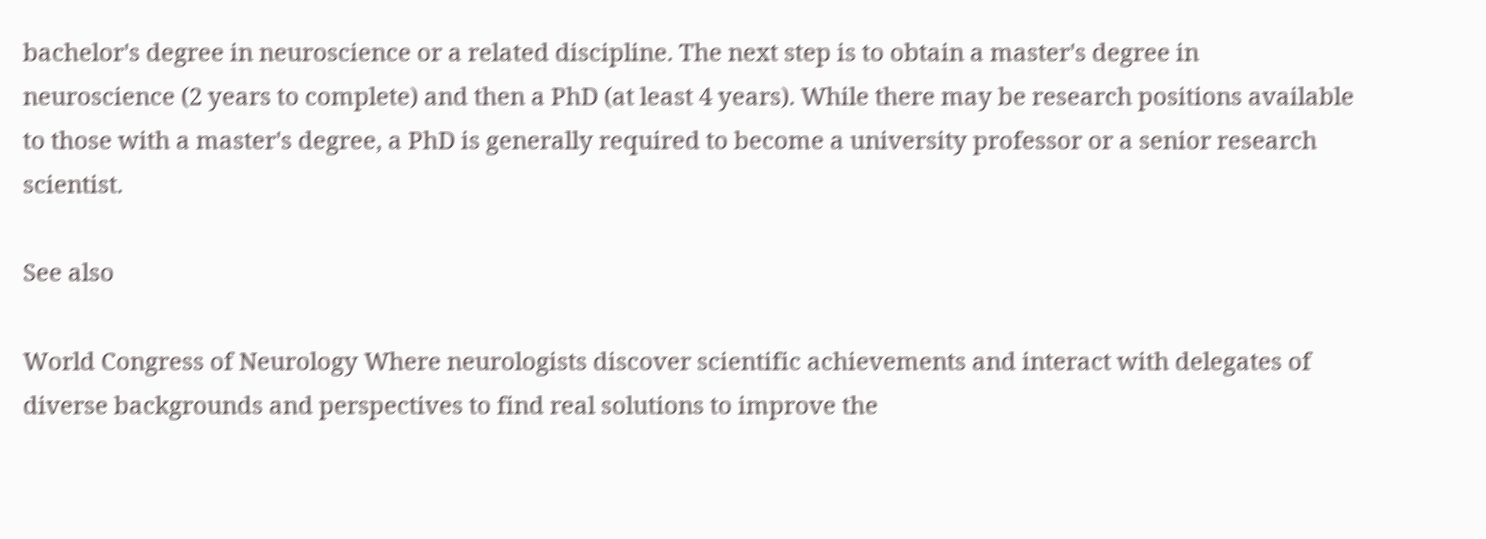bachelor's degree in neuroscience or a related discipline. The next step is to obtain a master's degree in neuroscience (2 years to complete) and then a PhD (at least 4 years). While there may be research positions available to those with a master's degree, a PhD is generally required to become a university professor or a senior research scientist.

See also

World Congress of Neurology Where neurologists discover scientific achievements and interact with delegates of diverse backgrounds and perspectives to find real solutions to improve the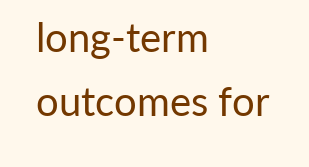long-term outcomes for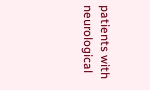patients with neurological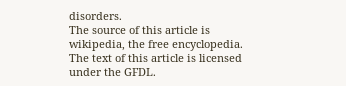disorders.
The source of this article is wikipedia, the free encyclopedia.  The text of this article is licensed under the GFDL.